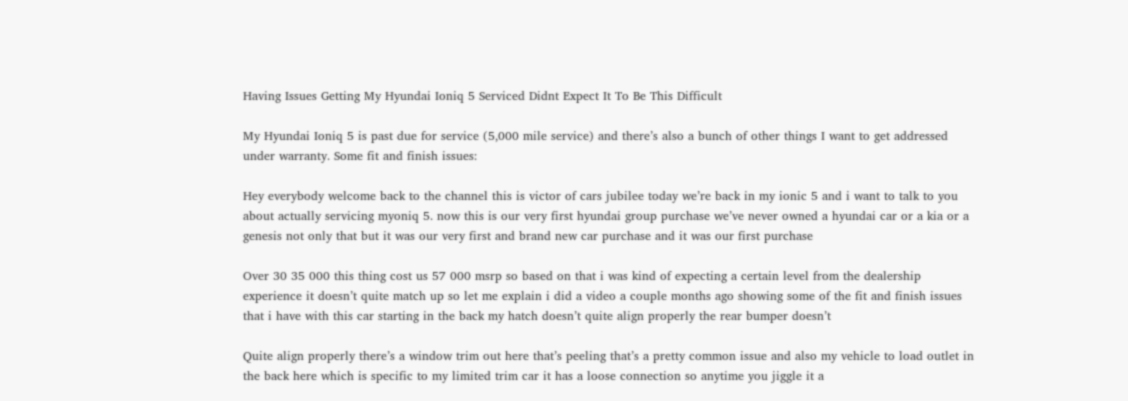Having Issues Getting My Hyundai Ioniq 5 Serviced Didnt Expect It To Be This Difficult

My Hyundai Ioniq 5 is past due for service (5,000 mile service) and there’s also a bunch of other things I want to get addressed under warranty. Some fit and finish issues:

Hey everybody welcome back to the channel this is victor of cars jubilee today we’re back in my ionic 5 and i want to talk to you about actually servicing myoniq 5. now this is our very first hyundai group purchase we’ve never owned a hyundai car or a kia or a genesis not only that but it was our very first and brand new car purchase and it was our first purchase

Over 30 35 000 this thing cost us 57 000 msrp so based on that i was kind of expecting a certain level from the dealership experience it doesn’t quite match up so let me explain i did a video a couple months ago showing some of the fit and finish issues that i have with this car starting in the back my hatch doesn’t quite align properly the rear bumper doesn’t

Quite align properly there’s a window trim out here that’s peeling that’s a pretty common issue and also my vehicle to load outlet in the back here which is specific to my limited trim car it has a loose connection so anytime you jiggle it a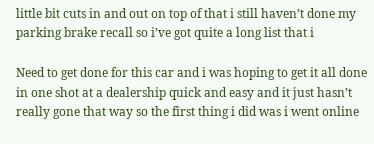little bit cuts in and out on top of that i still haven’t done my parking brake recall so i’ve got quite a long list that i

Need to get done for this car and i was hoping to get it all done in one shot at a dealership quick and easy and it just hasn’t really gone that way so the first thing i did was i went online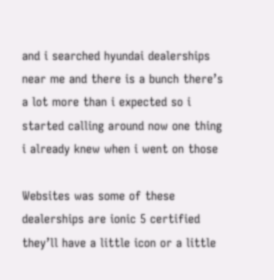and i searched hyundai dealerships near me and there is a bunch there’s a lot more than i expected so i started calling around now one thing i already knew when i went on those

Websites was some of these dealerships are ionic 5 certified they’ll have a little icon or a little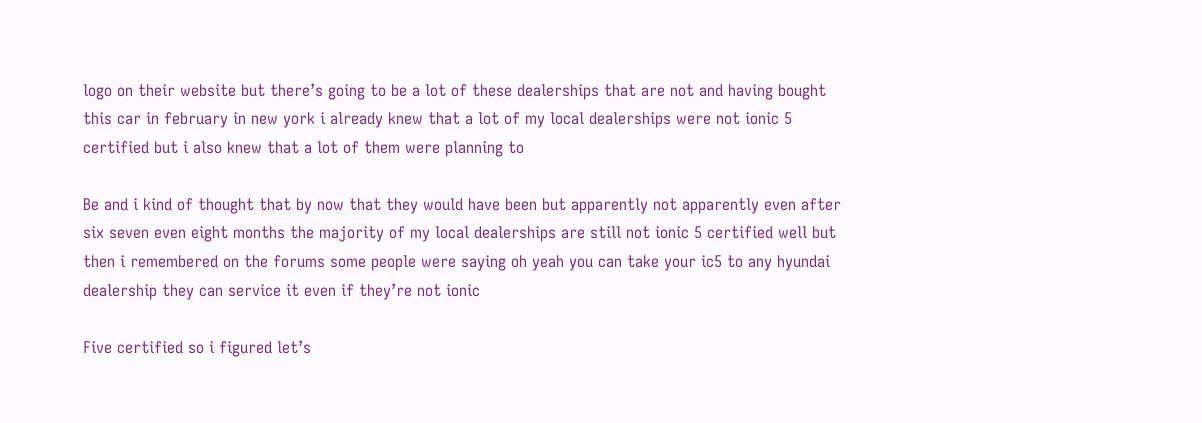logo on their website but there’s going to be a lot of these dealerships that are not and having bought this car in february in new york i already knew that a lot of my local dealerships were not ionic 5 certified but i also knew that a lot of them were planning to

Be and i kind of thought that by now that they would have been but apparently not apparently even after six seven even eight months the majority of my local dealerships are still not ionic 5 certified well but then i remembered on the forums some people were saying oh yeah you can take your ic5 to any hyundai dealership they can service it even if they’re not ionic

Five certified so i figured let’s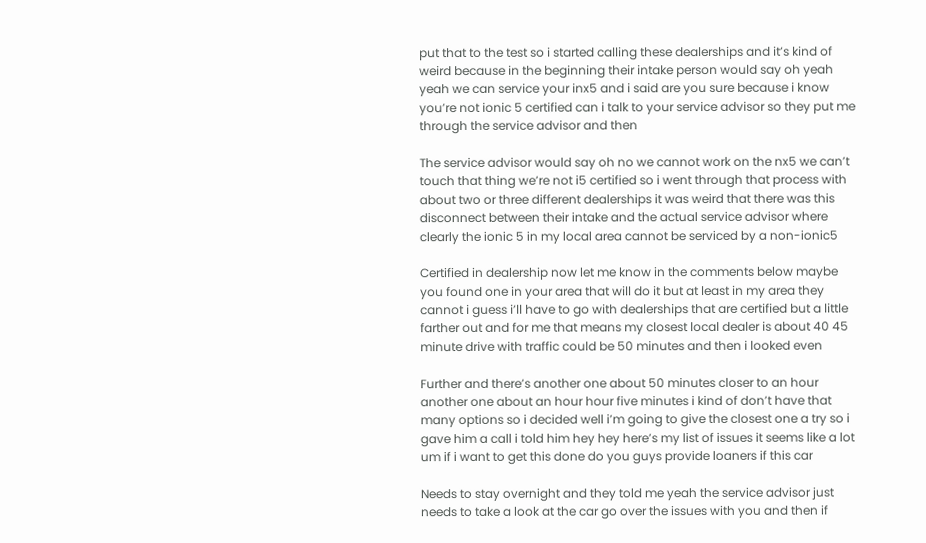put that to the test so i started calling these dealerships and it’s kind of weird because in the beginning their intake person would say oh yeah yeah we can service your inx5 and i said are you sure because i know you’re not ionic 5 certified can i talk to your service advisor so they put me through the service advisor and then

The service advisor would say oh no we cannot work on the nx5 we can’t touch that thing we’re not i5 certified so i went through that process with about two or three different dealerships it was weird that there was this disconnect between their intake and the actual service advisor where clearly the ionic 5 in my local area cannot be serviced by a non-ionic5

Certified in dealership now let me know in the comments below maybe you found one in your area that will do it but at least in my area they cannot i guess i’ll have to go with dealerships that are certified but a little farther out and for me that means my closest local dealer is about 40 45 minute drive with traffic could be 50 minutes and then i looked even

Further and there’s another one about 50 minutes closer to an hour another one about an hour hour five minutes i kind of don’t have that many options so i decided well i’m going to give the closest one a try so i gave him a call i told him hey hey here’s my list of issues it seems like a lot um if i want to get this done do you guys provide loaners if this car

Needs to stay overnight and they told me yeah the service advisor just needs to take a look at the car go over the issues with you and then if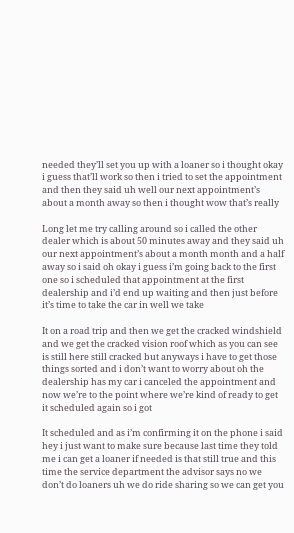needed they’ll set you up with a loaner so i thought okay i guess that’ll work so then i tried to set the appointment and then they said uh well our next appointment’s about a month away so then i thought wow that’s really

Long let me try calling around so i called the other dealer which is about 50 minutes away and they said uh our next appointment’s about a month month and a half away so i said oh okay i guess i’m going back to the first one so i scheduled that appointment at the first dealership and i’d end up waiting and then just before it’s time to take the car in well we take

It on a road trip and then we get the cracked windshield and we get the cracked vision roof which as you can see is still here still cracked but anyways i have to get those things sorted and i don’t want to worry about oh the dealership has my car i canceled the appointment and now we’re to the point where we’re kind of ready to get it scheduled again so i got

It scheduled and as i’m confirming it on the phone i said hey i just want to make sure because last time they told me i can get a loaner if needed is that still true and this time the service department the advisor says no we don’t do loaners uh we do ride sharing so we can get you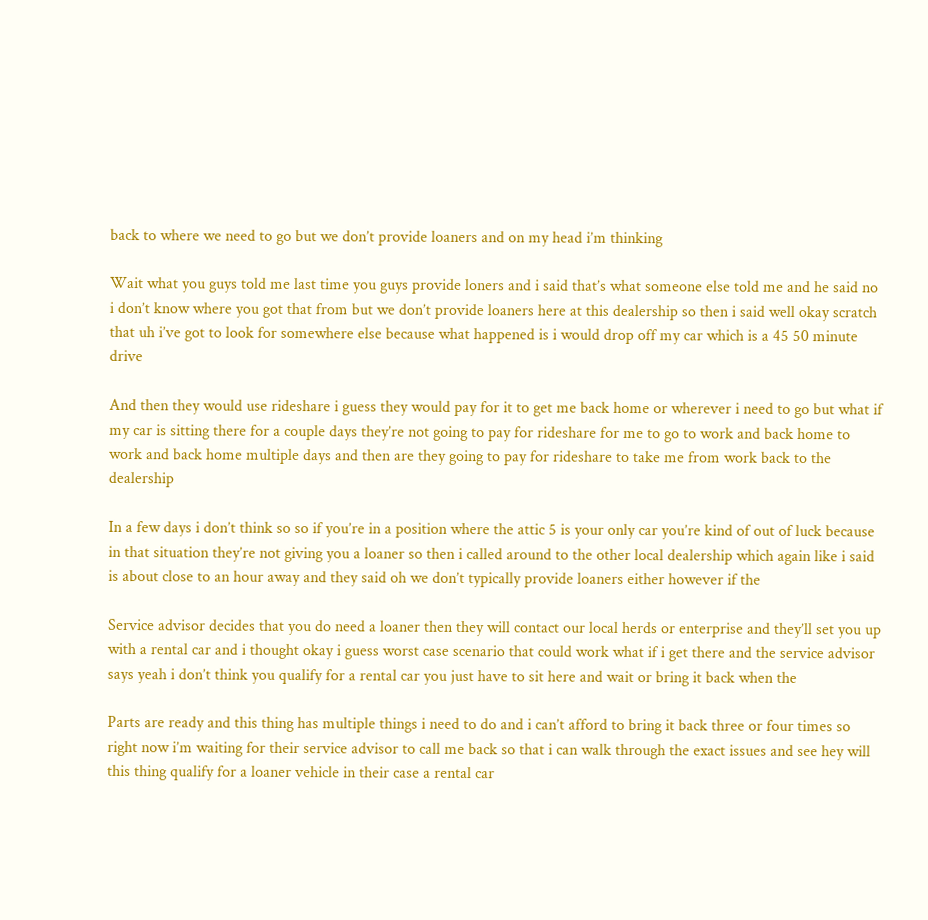back to where we need to go but we don’t provide loaners and on my head i’m thinking

Wait what you guys told me last time you guys provide loners and i said that’s what someone else told me and he said no i don’t know where you got that from but we don’t provide loaners here at this dealership so then i said well okay scratch that uh i’ve got to look for somewhere else because what happened is i would drop off my car which is a 45 50 minute drive

And then they would use rideshare i guess they would pay for it to get me back home or wherever i need to go but what if my car is sitting there for a couple days they’re not going to pay for rideshare for me to go to work and back home to work and back home multiple days and then are they going to pay for rideshare to take me from work back to the dealership

In a few days i don’t think so so if you’re in a position where the attic 5 is your only car you’re kind of out of luck because in that situation they’re not giving you a loaner so then i called around to the other local dealership which again like i said is about close to an hour away and they said oh we don’t typically provide loaners either however if the

Service advisor decides that you do need a loaner then they will contact our local herds or enterprise and they’ll set you up with a rental car and i thought okay i guess worst case scenario that could work what if i get there and the service advisor says yeah i don’t think you qualify for a rental car you just have to sit here and wait or bring it back when the

Parts are ready and this thing has multiple things i need to do and i can’t afford to bring it back three or four times so right now i’m waiting for their service advisor to call me back so that i can walk through the exact issues and see hey will this thing qualify for a loaner vehicle in their case a rental car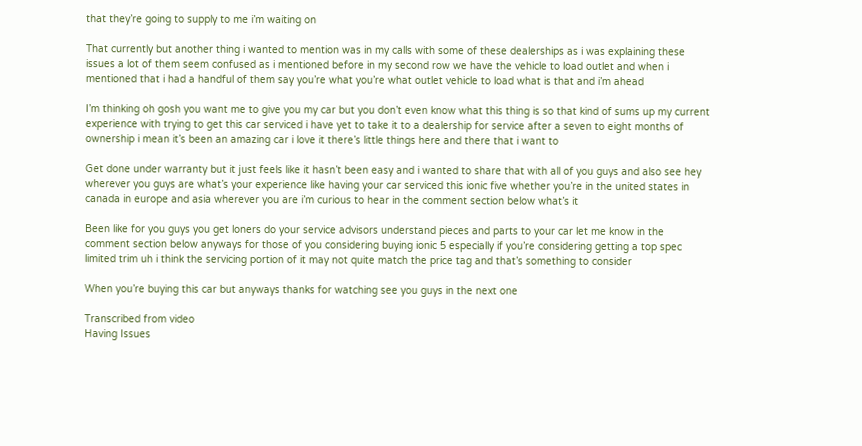that they’re going to supply to me i’m waiting on

That currently but another thing i wanted to mention was in my calls with some of these dealerships as i was explaining these issues a lot of them seem confused as i mentioned before in my second row we have the vehicle to load outlet and when i mentioned that i had a handful of them say you’re what you’re what outlet vehicle to load what is that and i’m ahead

I’m thinking oh gosh you want me to give you my car but you don’t even know what this thing is so that kind of sums up my current experience with trying to get this car serviced i have yet to take it to a dealership for service after a seven to eight months of ownership i mean it’s been an amazing car i love it there’s little things here and there that i want to

Get done under warranty but it just feels like it hasn’t been easy and i wanted to share that with all of you guys and also see hey wherever you guys are what’s your experience like having your car serviced this ionic five whether you’re in the united states in canada in europe and asia wherever you are i’m curious to hear in the comment section below what’s it

Been like for you guys you get loners do your service advisors understand pieces and parts to your car let me know in the comment section below anyways for those of you considering buying ionic 5 especially if you’re considering getting a top spec limited trim uh i think the servicing portion of it may not quite match the price tag and that’s something to consider

When you’re buying this car but anyways thanks for watching see you guys in the next one

Transcribed from video
Having Issues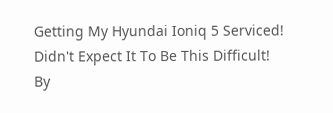Getting My Hyundai Ioniq 5 Serviced! Didn't Expect It To Be This Difficult! By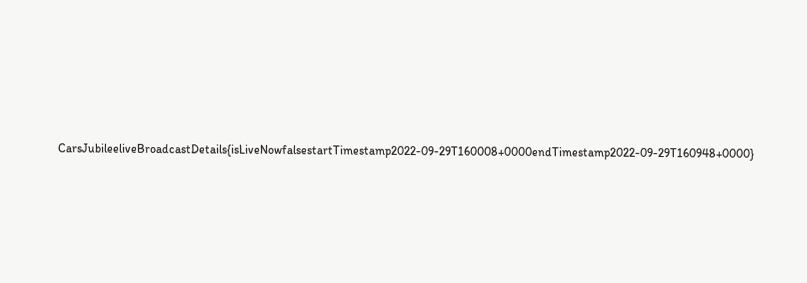CarsJubileeliveBroadcastDetails{isLiveNowfalsestartTimestamp2022-09-29T160008+0000endTimestamp2022-09-29T160948+0000}